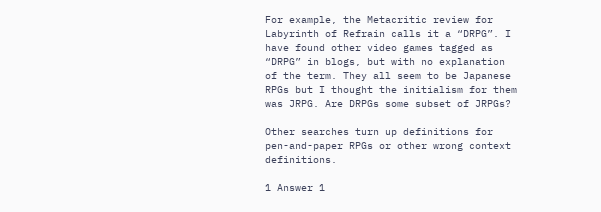For example, the Metacritic review for Labyrinth of Refrain calls it a “DRPG”. I have found other video games tagged as “DRPG” in blogs, but with no explanation of the term. They all seem to be Japanese RPGs but I thought the initialism for them was JRPG. Are DRPGs some subset of JRPGs?

Other searches turn up definitions for pen-and-paper RPGs or other wrong context definitions.

1 Answer 1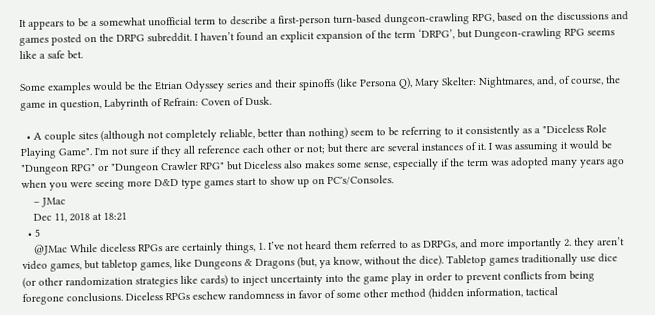It appears to be a somewhat unofficial term to describe a first-person turn-based dungeon-crawling RPG, based on the discussions and games posted on the DRPG subreddit. I haven’t found an explicit expansion of the term ‘DRPG’, but Dungeon-crawling RPG seems like a safe bet.

Some examples would be the Etrian Odyssey series and their spinoffs (like Persona Q), Mary Skelter: Nightmares, and, of course, the game in question, Labyrinth of Refrain: Coven of Dusk.

  • A couple sites (although not completely reliable, better than nothing) seem to be referring to it consistently as a "Diceless Role Playing Game". I'm not sure if they all reference each other or not; but there are several instances of it. I was assuming it would be "Dungeon RPG" or "Dungeon Crawler RPG" but Diceless also makes some sense, especially if the term was adopted many years ago when you were seeing more D&D type games start to show up on PC's/Consoles.
    – JMac
    Dec 11, 2018 at 18:21
  • 5
    @JMac While diceless RPGs are certainly things, 1. I’ve not heard them referred to as DRPGs, and more importantly 2. they aren’t video games, but tabletop games, like Dungeons & Dragons (but, ya know, without the dice). Tabletop games traditionally use dice (or other randomization strategies like cards) to inject uncertainty into the game play in order to prevent conflicts from being foregone conclusions. Diceless RPGs eschew randomness in favor of some other method (hidden information, tactical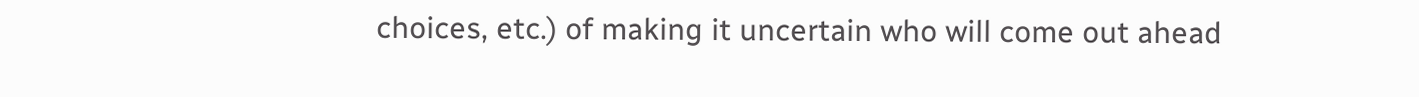choices, etc.) of making it uncertain who will come out ahead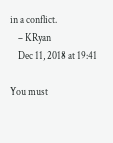in a conflict.
    – KRyan
    Dec 11, 2018 at 19:41

You must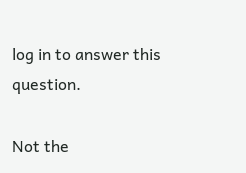log in to answer this question.

Not the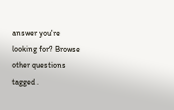answer you're looking for? Browse other questions tagged .